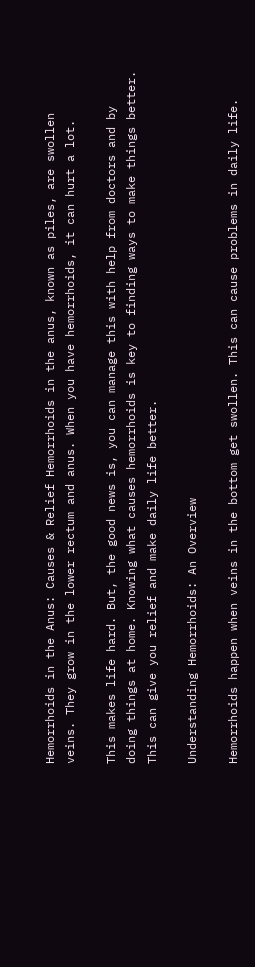Hemorrhoids in the Anus: Causes & Relief Hemorrhoids in the anus, known as piles, are swollen veins. They grow in the lower rectum and anus. When you have hemorrhoids, it can hurt a lot.

This makes life hard. But, the good news is, you can manage this with help from doctors and by doing things at home. Knowing what causes hemorrhoids is key to finding ways to make things better. This can give you relief and make daily life better.

Understanding Hemorrhoids: An Overview

Hemorrhoids happen when veins in the bottom get swollen. This can cause problems in daily life.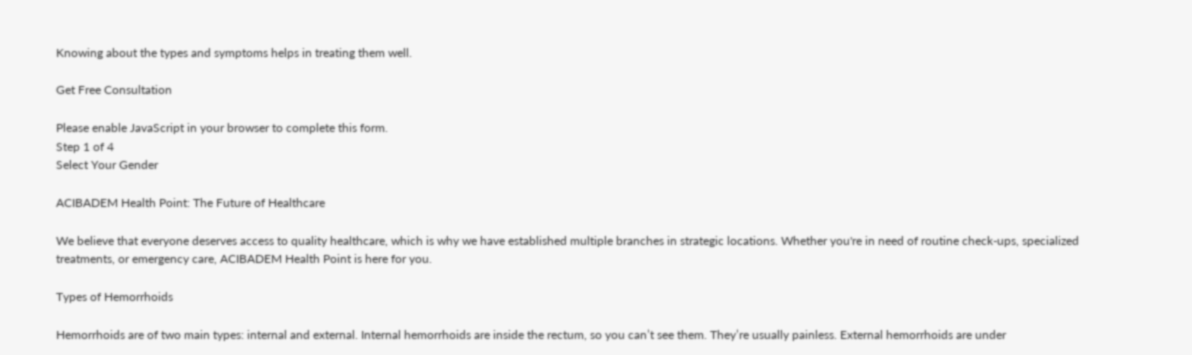Knowing about the types and symptoms helps in treating them well.

Get Free Consultation

Please enable JavaScript in your browser to complete this form.
Step 1 of 4
Select Your Gender

ACIBADEM Health Point: The Future of Healthcare

We believe that everyone deserves access to quality healthcare, which is why we have established multiple branches in strategic locations. Whether you're in need of routine check-ups, specialized treatments, or emergency care, ACIBADEM Health Point is here for you.

Types of Hemorrhoids

Hemorrhoids are of two main types: internal and external. Internal hemorrhoids are inside the rectum, so you can’t see them. They’re usually painless. External hemorrhoids are under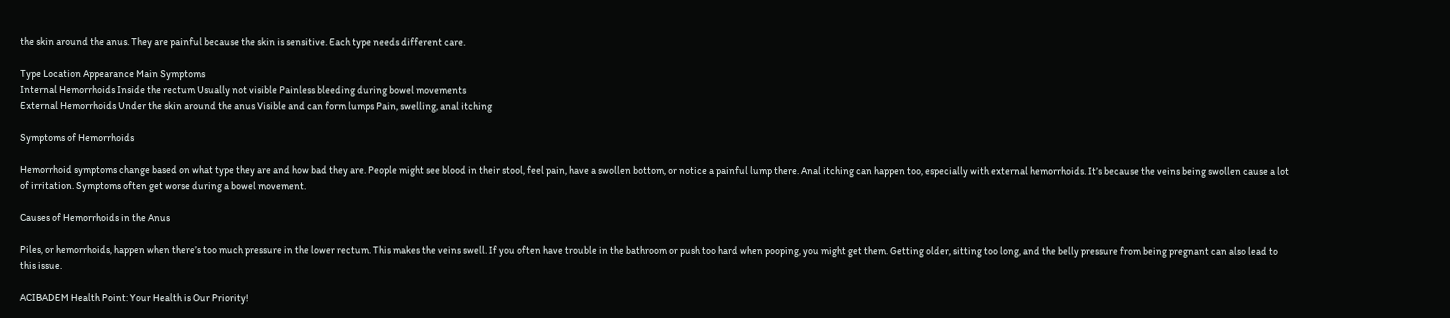the skin around the anus. They are painful because the skin is sensitive. Each type needs different care.

Type Location Appearance Main Symptoms
Internal Hemorrhoids Inside the rectum Usually not visible Painless bleeding during bowel movements
External Hemorrhoids Under the skin around the anus Visible and can form lumps Pain, swelling, anal itching

Symptoms of Hemorrhoids

Hemorrhoid symptoms change based on what type they are and how bad they are. People might see blood in their stool, feel pain, have a swollen bottom, or notice a painful lump there. Anal itching can happen too, especially with external hemorrhoids. It’s because the veins being swollen cause a lot of irritation. Symptoms often get worse during a bowel movement.

Causes of Hemorrhoids in the Anus

Piles, or hemorrhoids, happen when there’s too much pressure in the lower rectum. This makes the veins swell. If you often have trouble in the bathroom or push too hard when pooping, you might get them. Getting older, sitting too long, and the belly pressure from being pregnant can also lead to this issue.

ACIBADEM Health Point: Your Health is Our Priority!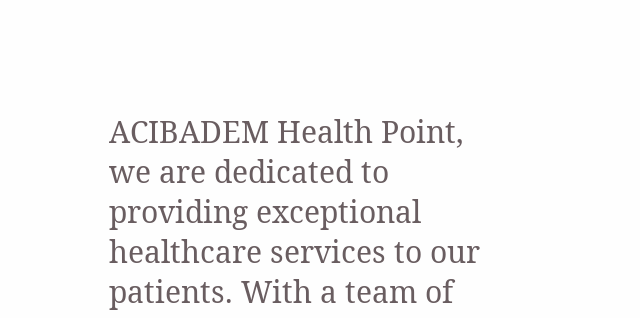ACIBADEM Health Point, we are dedicated to providing exceptional healthcare services to our patients. With a team of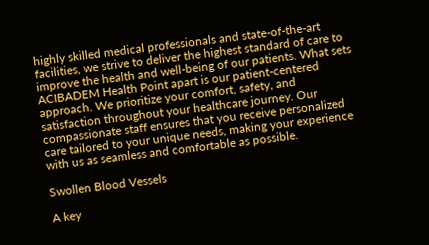highly skilled medical professionals and state-of-the-art facilities, we strive to deliver the highest standard of care to improve the health and well-being of our patients. What sets ACIBADEM Health Point apart is our patient-centered approach. We prioritize your comfort, safety, and satisfaction throughout your healthcare journey. Our compassionate staff ensures that you receive personalized care tailored to your unique needs, making your experience with us as seamless and comfortable as possible.

Swollen Blood Vessels

A key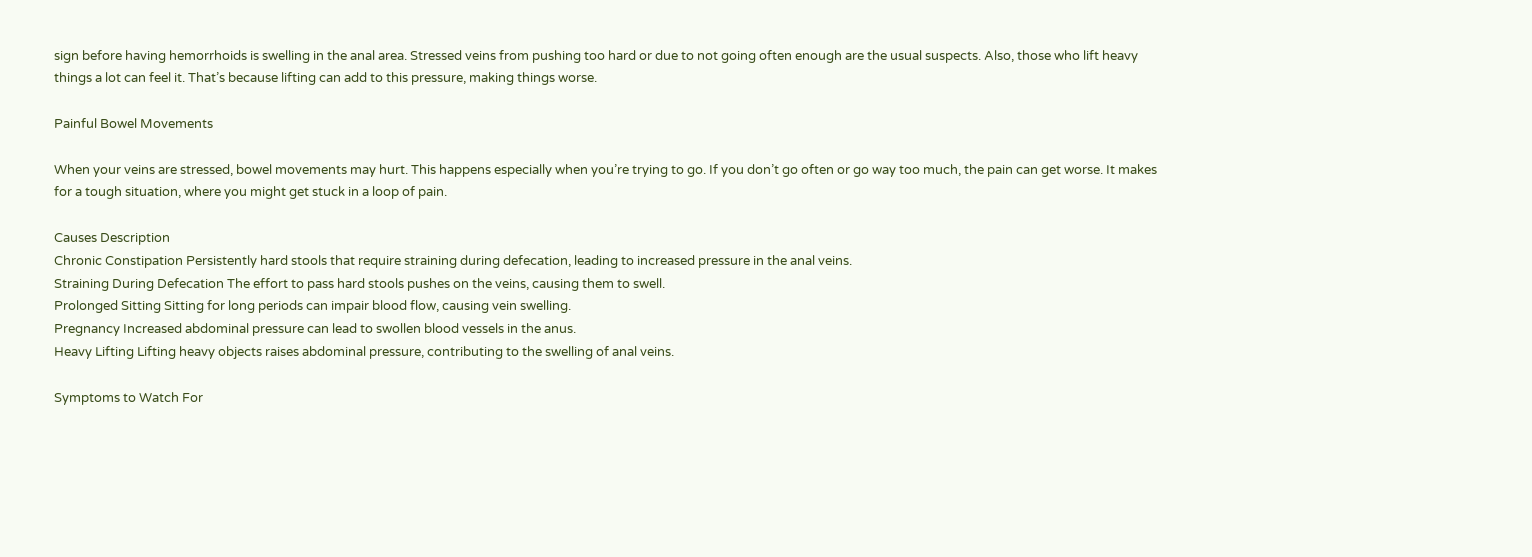sign before having hemorrhoids is swelling in the anal area. Stressed veins from pushing too hard or due to not going often enough are the usual suspects. Also, those who lift heavy things a lot can feel it. That’s because lifting can add to this pressure, making things worse.

Painful Bowel Movements

When your veins are stressed, bowel movements may hurt. This happens especially when you’re trying to go. If you don’t go often or go way too much, the pain can get worse. It makes for a tough situation, where you might get stuck in a loop of pain.

Causes Description
Chronic Constipation Persistently hard stools that require straining during defecation, leading to increased pressure in the anal veins.
Straining During Defecation The effort to pass hard stools pushes on the veins, causing them to swell.
Prolonged Sitting Sitting for long periods can impair blood flow, causing vein swelling.
Pregnancy Increased abdominal pressure can lead to swollen blood vessels in the anus.
Heavy Lifting Lifting heavy objects raises abdominal pressure, contributing to the swelling of anal veins.

Symptoms to Watch For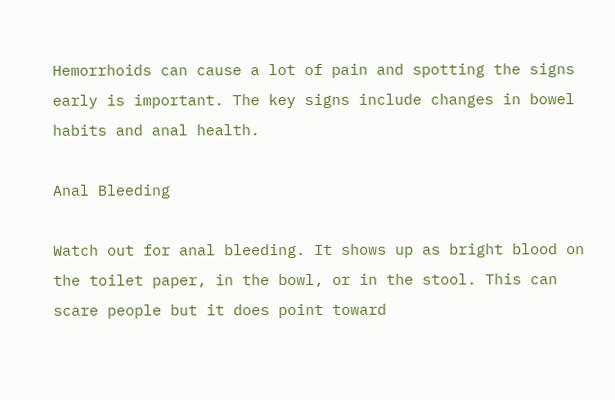Hemorrhoids can cause a lot of pain and spotting the signs early is important. The key signs include changes in bowel habits and anal health.

Anal Bleeding

Watch out for anal bleeding. It shows up as bright blood on the toilet paper, in the bowl, or in the stool. This can scare people but it does point toward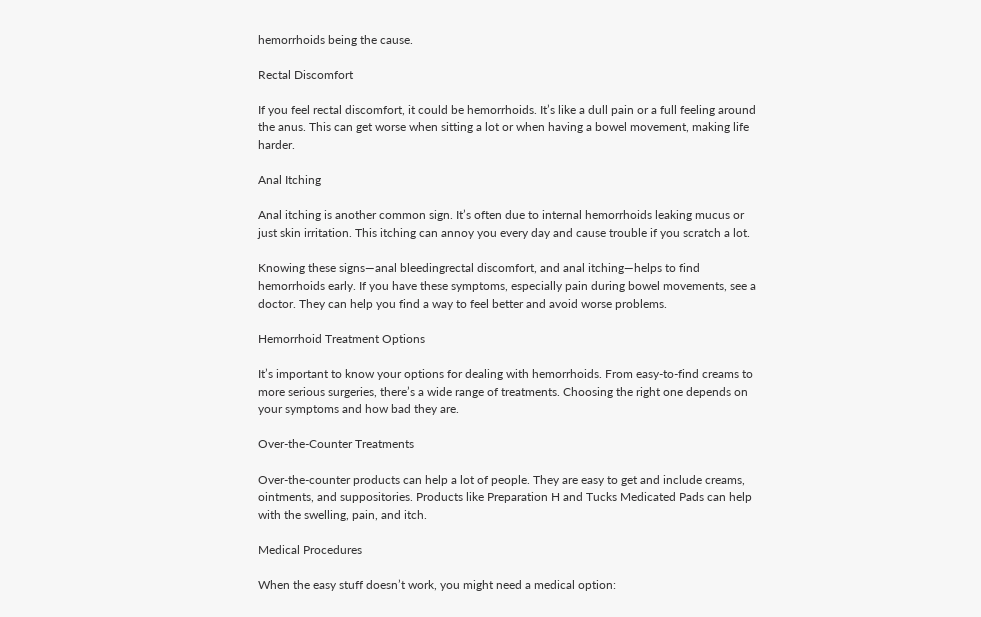hemorrhoids being the cause.

Rectal Discomfort

If you feel rectal discomfort, it could be hemorrhoids. It’s like a dull pain or a full feeling around the anus. This can get worse when sitting a lot or when having a bowel movement, making life harder.

Anal Itching

Anal itching is another common sign. It’s often due to internal hemorrhoids leaking mucus or just skin irritation. This itching can annoy you every day and cause trouble if you scratch a lot.

Knowing these signs—anal bleedingrectal discomfort, and anal itching—helps to find hemorrhoids early. If you have these symptoms, especially pain during bowel movements, see a doctor. They can help you find a way to feel better and avoid worse problems.

Hemorrhoid Treatment Options

It’s important to know your options for dealing with hemorrhoids. From easy-to-find creams to more serious surgeries, there’s a wide range of treatments. Choosing the right one depends on your symptoms and how bad they are.

Over-the-Counter Treatments

Over-the-counter products can help a lot of people. They are easy to get and include creams, ointments, and suppositories. Products like Preparation H and Tucks Medicated Pads can help with the swelling, pain, and itch.

Medical Procedures

When the easy stuff doesn’t work, you might need a medical option: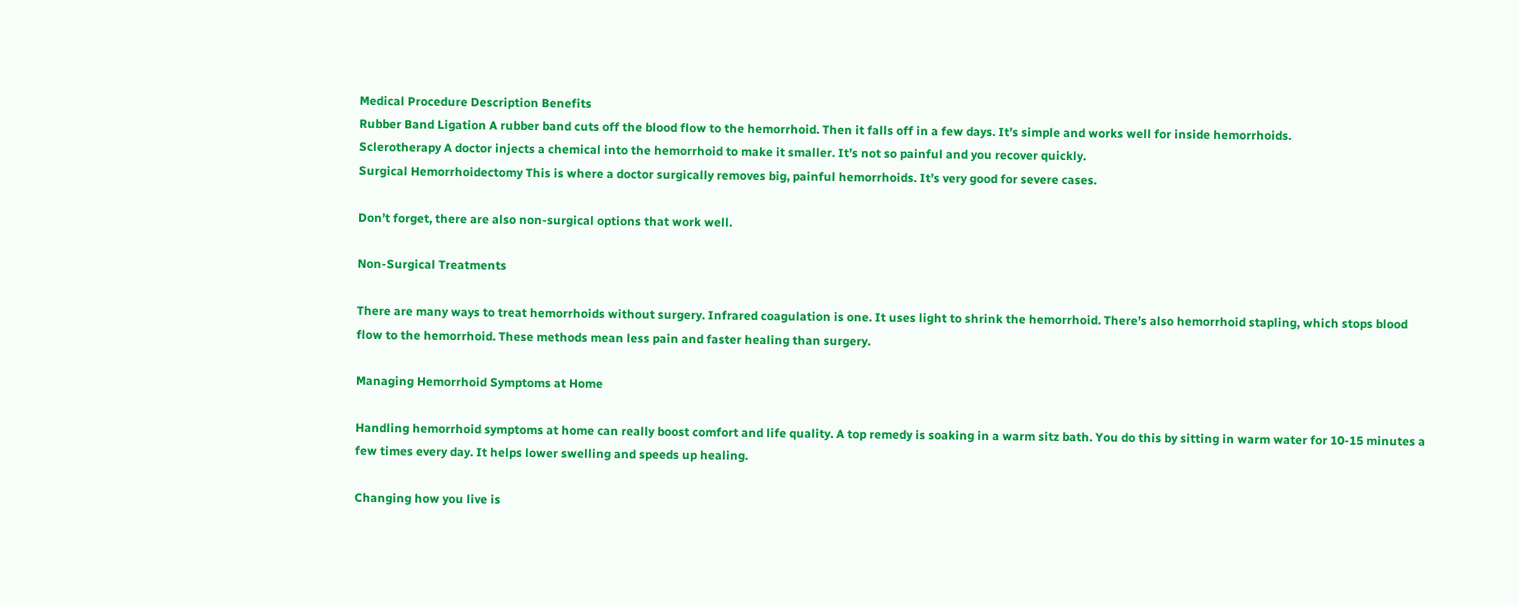Medical Procedure Description Benefits
Rubber Band Ligation A rubber band cuts off the blood flow to the hemorrhoid. Then it falls off in a few days. It’s simple and works well for inside hemorrhoids.
Sclerotherapy A doctor injects a chemical into the hemorrhoid to make it smaller. It’s not so painful and you recover quickly.
Surgical Hemorrhoidectomy This is where a doctor surgically removes big, painful hemorrhoids. It’s very good for severe cases.

Don’t forget, there are also non-surgical options that work well.

Non-Surgical Treatments

There are many ways to treat hemorrhoids without surgery. Infrared coagulation is one. It uses light to shrink the hemorrhoid. There’s also hemorrhoid stapling, which stops blood flow to the hemorrhoid. These methods mean less pain and faster healing than surgery.

Managing Hemorrhoid Symptoms at Home

Handling hemorrhoid symptoms at home can really boost comfort and life quality. A top remedy is soaking in a warm sitz bath. You do this by sitting in warm water for 10-15 minutes a few times every day. It helps lower swelling and speeds up healing.

Changing how you live is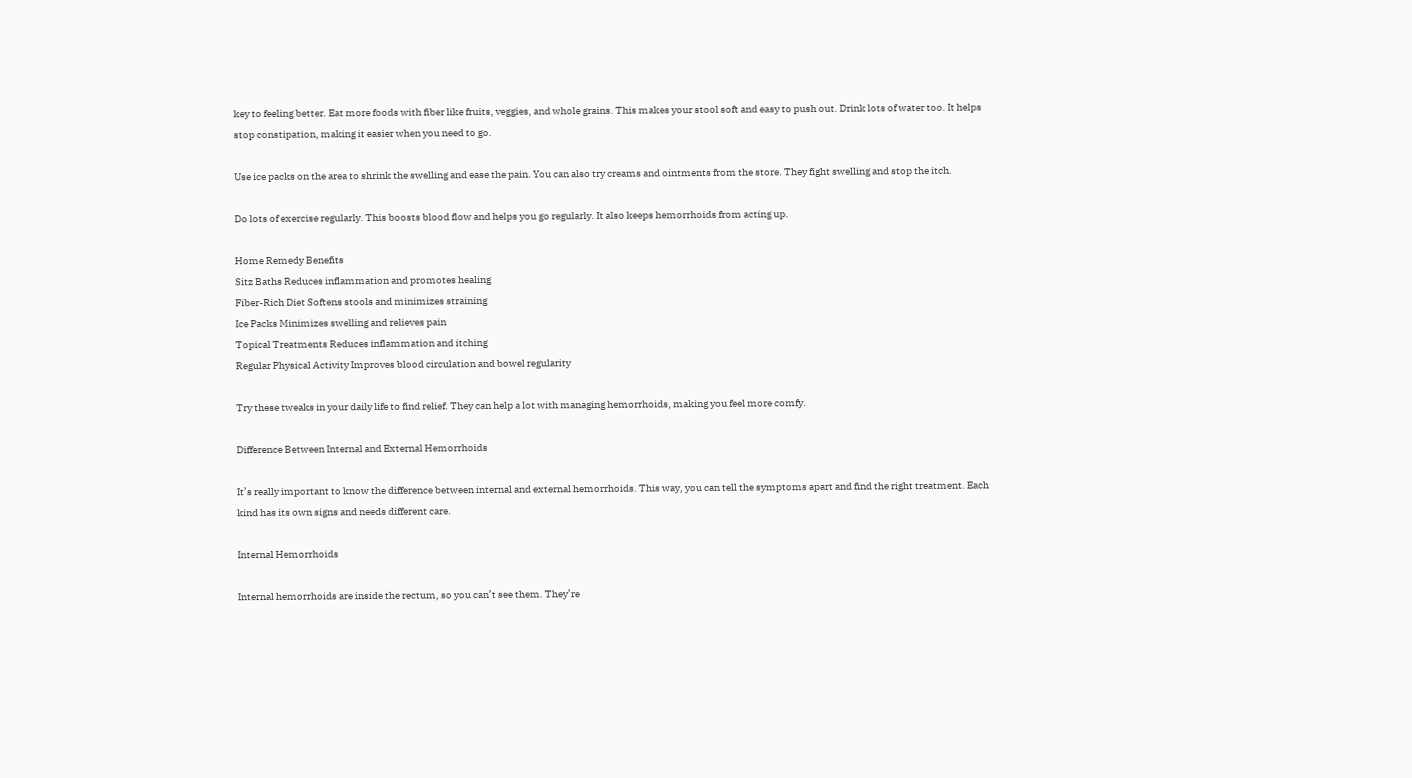key to feeling better. Eat more foods with fiber like fruits, veggies, and whole grains. This makes your stool soft and easy to push out. Drink lots of water too. It helps stop constipation, making it easier when you need to go.

Use ice packs on the area to shrink the swelling and ease the pain. You can also try creams and ointments from the store. They fight swelling and stop the itch.

Do lots of exercise regularly. This boosts blood flow and helps you go regularly. It also keeps hemorrhoids from acting up.

Home Remedy Benefits
Sitz Baths Reduces inflammation and promotes healing
Fiber-Rich Diet Softens stools and minimizes straining
Ice Packs Minimizes swelling and relieves pain
Topical Treatments Reduces inflammation and itching
Regular Physical Activity Improves blood circulation and bowel regularity

Try these tweaks in your daily life to find relief. They can help a lot with managing hemorrhoids, making you feel more comfy.

Difference Between Internal and External Hemorrhoids

It’s really important to know the difference between internal and external hemorrhoids. This way, you can tell the symptoms apart and find the right treatment. Each kind has its own signs and needs different care.

Internal Hemorrhoids

Internal hemorrhoids are inside the rectum, so you can’t see them. They’re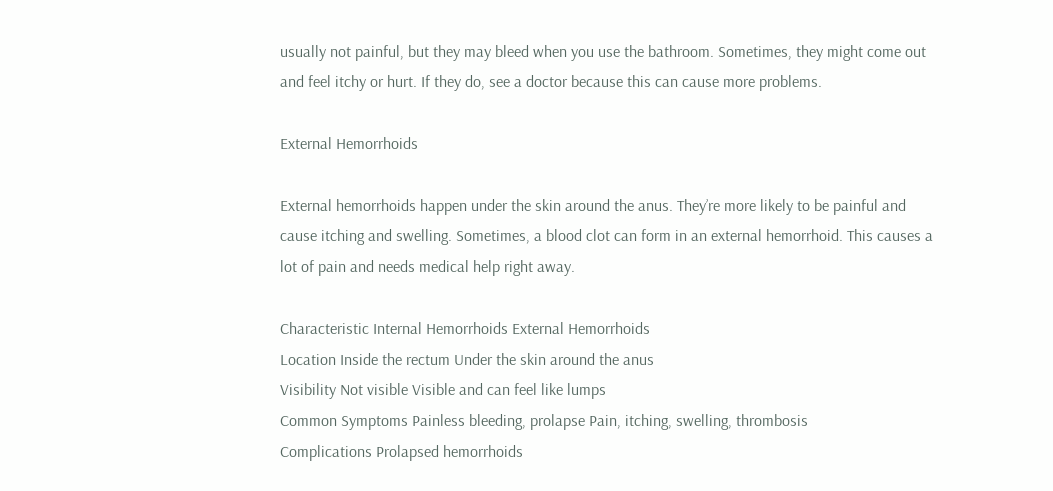usually not painful, but they may bleed when you use the bathroom. Sometimes, they might come out and feel itchy or hurt. If they do, see a doctor because this can cause more problems.

External Hemorrhoids

External hemorrhoids happen under the skin around the anus. They’re more likely to be painful and cause itching and swelling. Sometimes, a blood clot can form in an external hemorrhoid. This causes a lot of pain and needs medical help right away.

Characteristic Internal Hemorrhoids External Hemorrhoids
Location Inside the rectum Under the skin around the anus
Visibility Not visible Visible and can feel like lumps
Common Symptoms Painless bleeding, prolapse Pain, itching, swelling, thrombosis
Complications Prolapsed hemorrhoids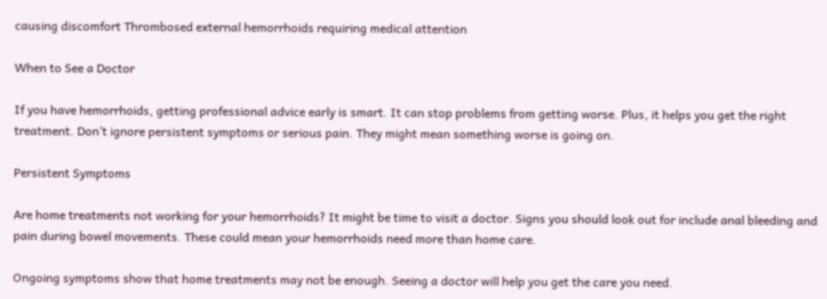causing discomfort Thrombosed external hemorrhoids requiring medical attention

When to See a Doctor

If you have hemorrhoids, getting professional advice early is smart. It can stop problems from getting worse. Plus, it helps you get the right treatment. Don’t ignore persistent symptoms or serious pain. They might mean something worse is going on.

Persistent Symptoms

Are home treatments not working for your hemorrhoids? It might be time to visit a doctor. Signs you should look out for include anal bleeding and pain during bowel movements. These could mean your hemorrhoids need more than home care.

Ongoing symptoms show that home treatments may not be enough. Seeing a doctor will help you get the care you need.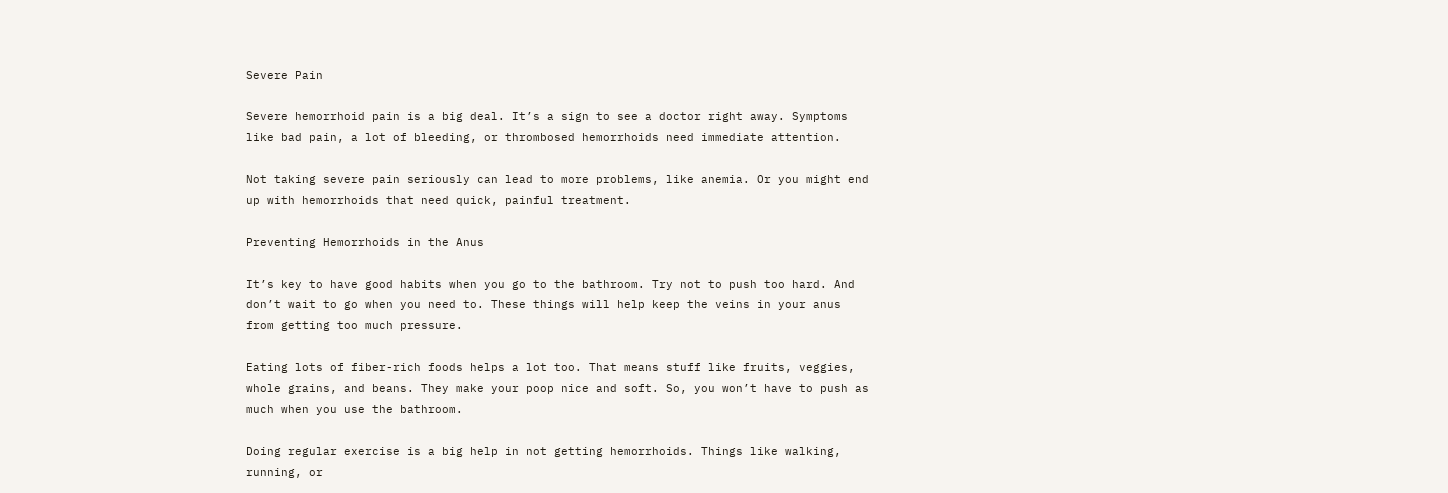Severe Pain

Severe hemorrhoid pain is a big deal. It’s a sign to see a doctor right away. Symptoms like bad pain, a lot of bleeding, or thrombosed hemorrhoids need immediate attention.

Not taking severe pain seriously can lead to more problems, like anemia. Or you might end up with hemorrhoids that need quick, painful treatment.

Preventing Hemorrhoids in the Anus

It’s key to have good habits when you go to the bathroom. Try not to push too hard. And don’t wait to go when you need to. These things will help keep the veins in your anus from getting too much pressure.

Eating lots of fiber-rich foods helps a lot too. That means stuff like fruits, veggies, whole grains, and beans. They make your poop nice and soft. So, you won’t have to push as much when you use the bathroom.

Doing regular exercise is a big help in not getting hemorrhoids. Things like walking, running, or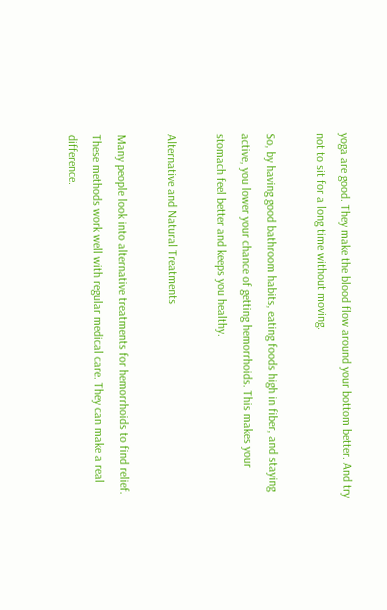yoga are good. They make the blood flow around your bottom better. And try not to sit for a long time without moving.

So, by having good bathroom habits, eating foods high in fiber, and staying active, you lower your chance of getting hemorrhoids. This makes your stomach feel better and keeps you healthy.

Alternative and Natural Treatments

Many people look into alternative treatments for hemorrhoids to find relief. These methods work well with regular medical care. They can make a real difference.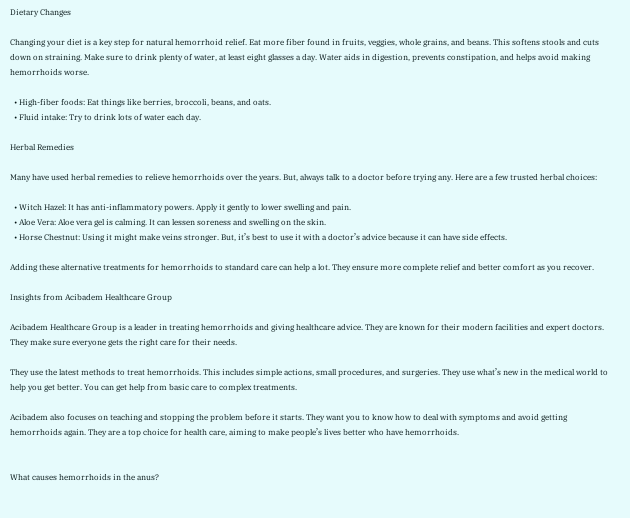Dietary Changes

Changing your diet is a key step for natural hemorrhoid relief. Eat more fiber found in fruits, veggies, whole grains, and beans. This softens stools and cuts down on straining. Make sure to drink plenty of water, at least eight glasses a day. Water aids in digestion, prevents constipation, and helps avoid making hemorrhoids worse.

  • High-fiber foods: Eat things like berries, broccoli, beans, and oats.
  • Fluid intake: Try to drink lots of water each day.

Herbal Remedies

Many have used herbal remedies to relieve hemorrhoids over the years. But, always talk to a doctor before trying any. Here are a few trusted herbal choices:

  • Witch Hazel: It has anti-inflammatory powers. Apply it gently to lower swelling and pain.
  • Aloe Vera: Aloe vera gel is calming. It can lessen soreness and swelling on the skin.
  • Horse Chestnut: Using it might make veins stronger. But, it’s best to use it with a doctor’s advice because it can have side effects.

Adding these alternative treatments for hemorrhoids to standard care can help a lot. They ensure more complete relief and better comfort as you recover.

Insights from Acibadem Healthcare Group

Acibadem Healthcare Group is a leader in treating hemorrhoids and giving healthcare advice. They are known for their modern facilities and expert doctors. They make sure everyone gets the right care for their needs.

They use the latest methods to treat hemorrhoids. This includes simple actions, small procedures, and surgeries. They use what’s new in the medical world to help you get better. You can get help from basic care to complex treatments.

Acibadem also focuses on teaching and stopping the problem before it starts. They want you to know how to deal with symptoms and avoid getting hemorrhoids again. They are a top choice for health care, aiming to make people’s lives better who have hemorrhoids.


What causes hemorrhoids in the anus?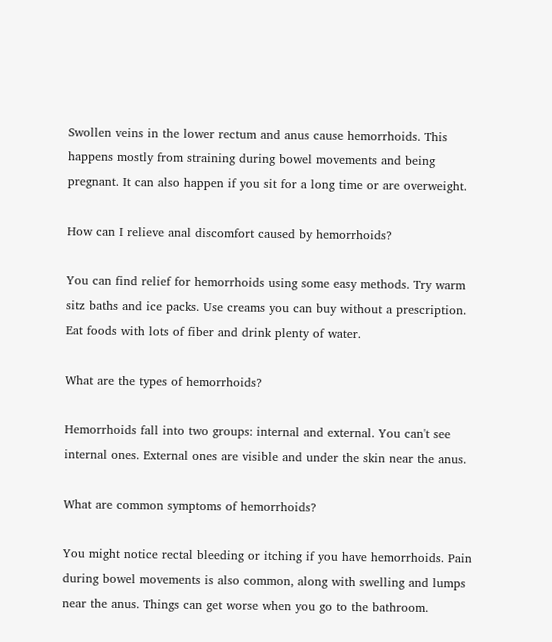Swollen veins in the lower rectum and anus cause hemorrhoids. This happens mostly from straining during bowel movements and being pregnant. It can also happen if you sit for a long time or are overweight.

How can I relieve anal discomfort caused by hemorrhoids?

You can find relief for hemorrhoids using some easy methods. Try warm sitz baths and ice packs. Use creams you can buy without a prescription. Eat foods with lots of fiber and drink plenty of water.

What are the types of hemorrhoids?

Hemorrhoids fall into two groups: internal and external. You can't see internal ones. External ones are visible and under the skin near the anus.

What are common symptoms of hemorrhoids?

You might notice rectal bleeding or itching if you have hemorrhoids. Pain during bowel movements is also common, along with swelling and lumps near the anus. Things can get worse when you go to the bathroom.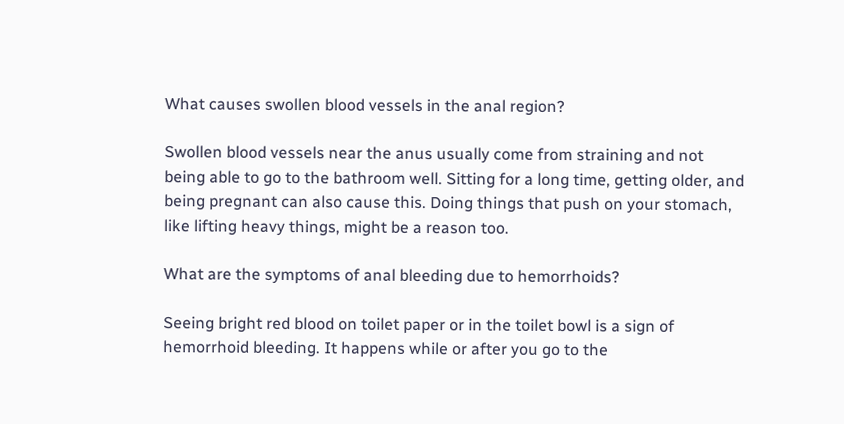What causes swollen blood vessels in the anal region?

Swollen blood vessels near the anus usually come from straining and not being able to go to the bathroom well. Sitting for a long time, getting older, and being pregnant can also cause this. Doing things that push on your stomach, like lifting heavy things, might be a reason too.

What are the symptoms of anal bleeding due to hemorrhoids?

Seeing bright red blood on toilet paper or in the toilet bowl is a sign of hemorrhoid bleeding. It happens while or after you go to the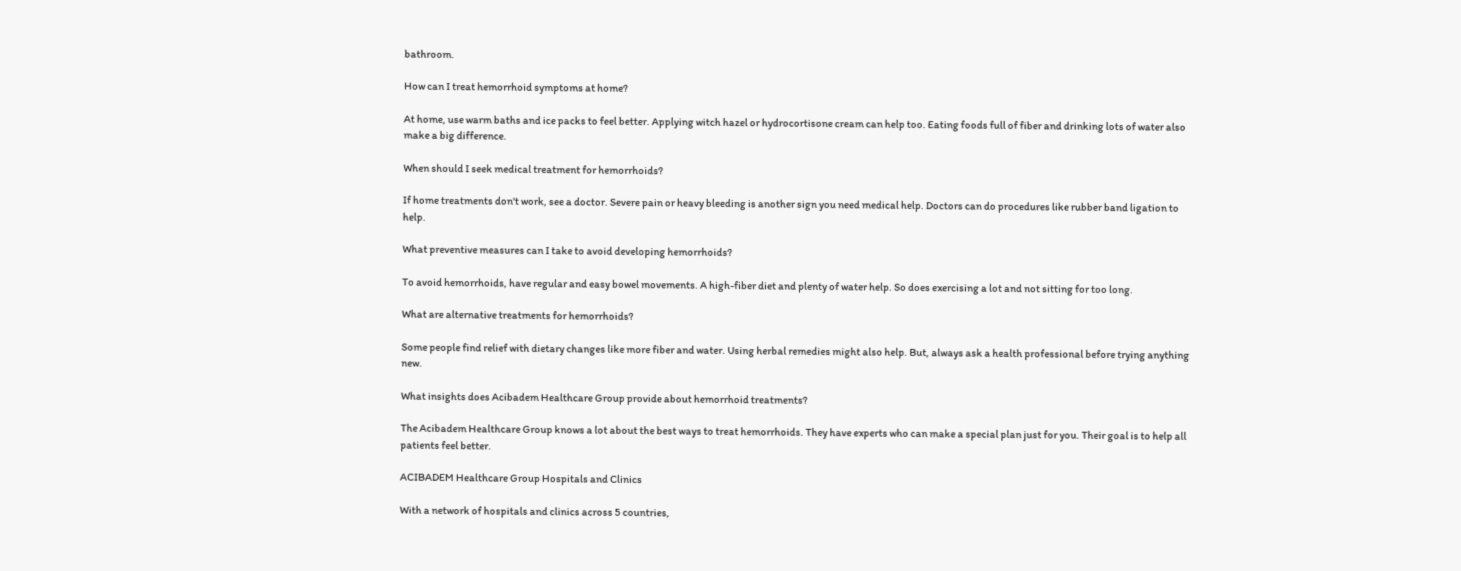bathroom.

How can I treat hemorrhoid symptoms at home?

At home, use warm baths and ice packs to feel better. Applying witch hazel or hydrocortisone cream can help too. Eating foods full of fiber and drinking lots of water also make a big difference.

When should I seek medical treatment for hemorrhoids?

If home treatments don't work, see a doctor. Severe pain or heavy bleeding is another sign you need medical help. Doctors can do procedures like rubber band ligation to help.

What preventive measures can I take to avoid developing hemorrhoids?

To avoid hemorrhoids, have regular and easy bowel movements. A high-fiber diet and plenty of water help. So does exercising a lot and not sitting for too long.

What are alternative treatments for hemorrhoids?

Some people find relief with dietary changes like more fiber and water. Using herbal remedies might also help. But, always ask a health professional before trying anything new.

What insights does Acibadem Healthcare Group provide about hemorrhoid treatments?

The Acibadem Healthcare Group knows a lot about the best ways to treat hemorrhoids. They have experts who can make a special plan just for you. Their goal is to help all patients feel better.

ACIBADEM Healthcare Group Hospitals and Clinics

With a network of hospitals and clinics across 5 countries,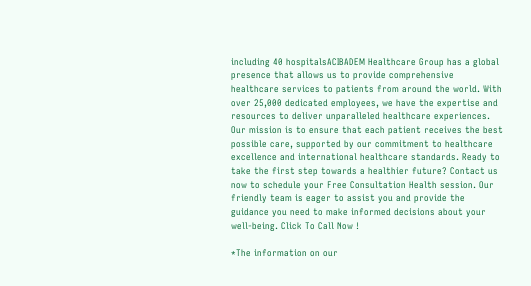including 40 hospitalsACIBADEM Healthcare Group has a global presence that allows us to provide comprehensive healthcare services to patients from around the world. With over 25,000 dedicated employees, we have the expertise and resources to deliver unparalleled healthcare experiences. Our mission is to ensure that each patient receives the best possible care, supported by our commitment to healthcare excellence and international healthcare standards. Ready to take the first step towards a healthier future? Contact us now to schedule your Free Consultation Health session. Our friendly team is eager to assist you and provide the guidance you need to make informed decisions about your well-being. Click To Call Now !

*The information on our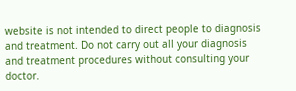website is not intended to direct people to diagnosis and treatment. Do not carry out all your diagnosis and treatment procedures without consulting your doctor.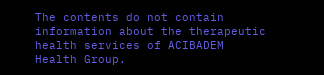The contents do not contain information about the therapeutic health services of ACIBADEM Health Group.